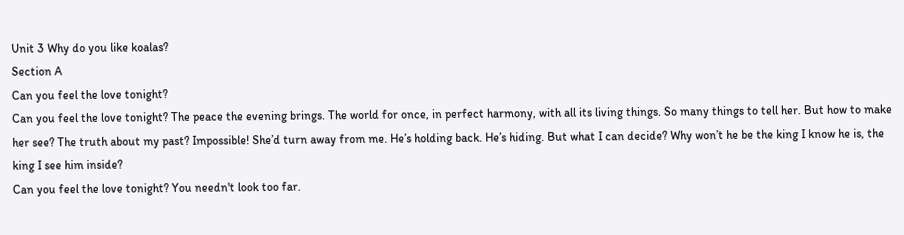Unit 3 Why do you like koalas?
Section A
Can you feel the love tonight?
Can you feel the love tonight? The peace the evening brings. The world for once, in perfect harmony, with all its living things. So many things to tell her. But how to make her see? The truth about my past? Impossible! She’d turn away from me. He’s holding back. He’s hiding. But what I can decide? Why won’t he be the king I know he is, the king I see him inside?
Can you feel the love tonight? You needn't look too far.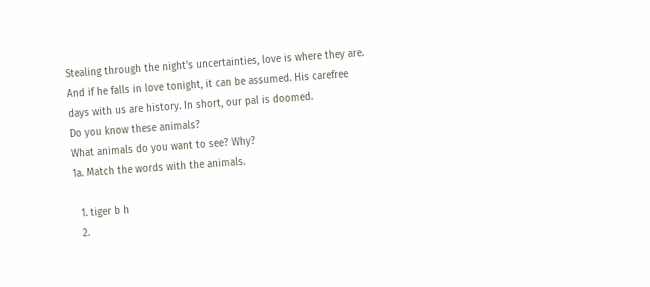Stealing through the night's uncertainties, love is where they are. And if he falls in love tonight, it can be assumed. His carefree days with us are history. In short, our pal is doomed.
Do you know these animals?
What animals do you want to see? Why?
1a. Match the words with the animals.

  1. tiger b h
  2.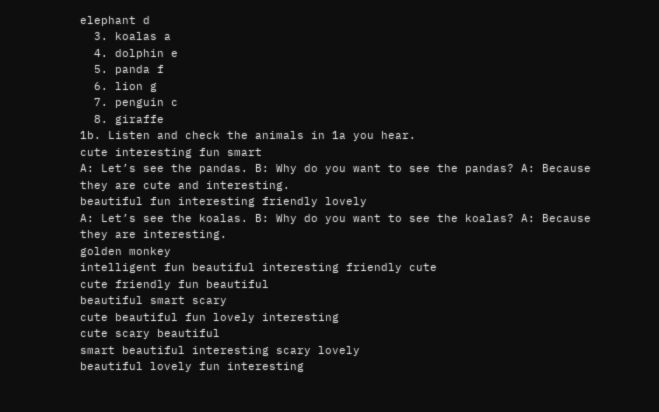elephant d
  3. koalas a
  4. dolphin e
  5. panda f
  6. lion g
  7. penguin c
  8. giraffe
1b. Listen and check the animals in 1a you hear.
cute interesting fun smart
A: Let’s see the pandas. B: Why do you want to see the pandas? A: Because they are cute and interesting.
beautiful fun interesting friendly lovely
A: Let’s see the koalas. B: Why do you want to see the koalas? A: Because they are interesting.
golden monkey
intelligent fun beautiful interesting friendly cute
cute friendly fun beautiful
beautiful smart scary
cute beautiful fun lovely interesting
cute scary beautiful
smart beautiful interesting scary lovely
beautiful lovely fun interesting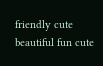friendly cute
beautiful fun cute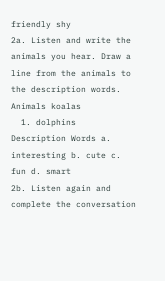friendly shy
2a. Listen and write the animals you hear. Draw a line from the animals to the description words.
Animals koalas
  1. dolphins
Description Words a. interesting b. cute c. fun d. smart
2b. Listen again and complete the conversation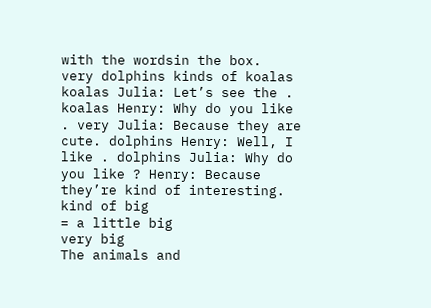with the wordsin the box.
very dolphins kinds of koalas
koalas Julia: Let’s see the . koalas Henry: Why do you like . very Julia: Because they are cute. dolphins Henry: Well, I like . dolphins Julia: Why do you like ? Henry: Because they’re kind of interesting.
kind of big
= a little big
very big
The animals and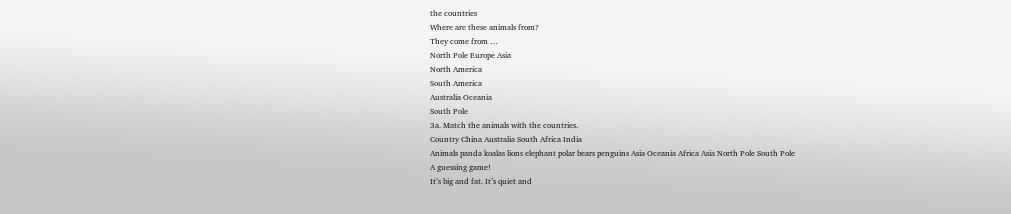the countries
Where are these animals from?
They come from …
North Pole Europe Asia
North America
South America
Australia Oceania
South Pole
3a. Match the animals with the countries.
Country China Australia South Africa India
Animals panda koalas lions elephant polar bears penguins Asia Oceania Africa Asia North Pole South Pole
A guessing game!
It’s big and fat. It’s quiet and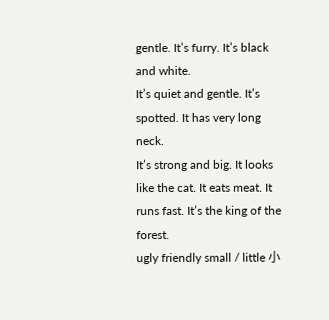gentle. It’s furry. It’s black and white.
It’s quiet and gentle. It’s spotted. It has very long neck.
It’s strong and big. It looks like the cat. It eats meat. It runs fast. It’s the king of the forest.
ugly friendly small / little 小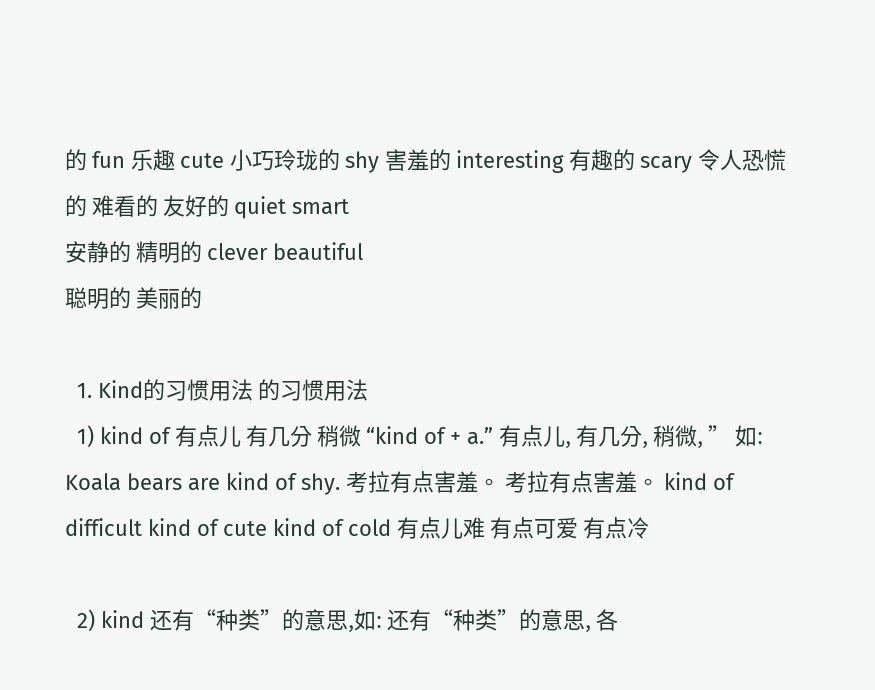的 fun 乐趣 cute 小巧玲珑的 shy 害羞的 interesting 有趣的 scary 令人恐慌的 难看的 友好的 quiet smart
安静的 精明的 clever beautiful
聪明的 美丽的

  1. Kind的习惯用法 的习惯用法
  1) kind of 有点儿 有几分 稍微 “kind of + a.” 有点儿, 有几分, 稍微, ” 如: Koala bears are kind of shy. 考拉有点害羞。 考拉有点害羞。 kind of difficult kind of cute kind of cold 有点儿难 有点可爱 有点冷

  2) kind 还有“种类”的意思,如: 还有“种类”的意思, 各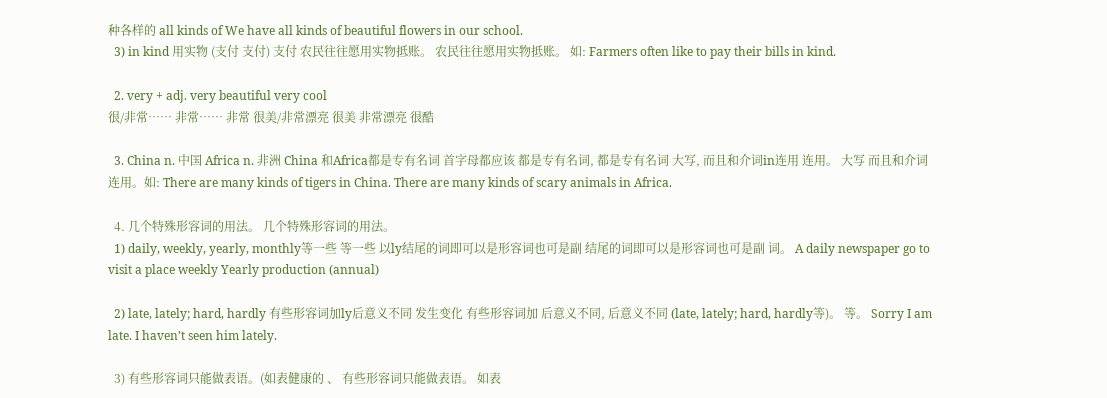种各样的 all kinds of We have all kinds of beautiful flowers in our school.
  3) in kind 用实物 (支付 支付) 支付 农民往往愿用实物抵账。 农民往往愿用实物抵账。 如: Farmers often like to pay their bills in kind.

  2. very + adj. very beautiful very cool
很/非常…… 非常…… 非常 很美/非常漂亮 很美 非常漂亮 很酷

  3. China n. 中国 Africa n. 非洲 China 和Africa都是专有名词 首字母都应该 都是专有名词, 都是专有名词 大写, 而且和介词in连用 连用。 大写 而且和介词 连用。如: There are many kinds of tigers in China. There are many kinds of scary animals in Africa.

  4. 几个特殊形容词的用法。 几个特殊形容词的用法。
  1) daily, weekly, yearly, monthly等一些 等一些 以ly结尾的词即可以是形容词也可是副 结尾的词即可以是形容词也可是副 词。 A daily newspaper go to visit a place weekly Yearly production (annual)

  2) late, lately; hard, hardly 有些形容词加ly后意义不同 发生变化 有些形容词加 后意义不同, 后意义不同 (late, lately; hard, hardly等)。 等。 Sorry I am late. I haven’t seen him lately.

  3) 有些形容词只能做表语。(如表健康的 、 有些形容词只能做表语。 如表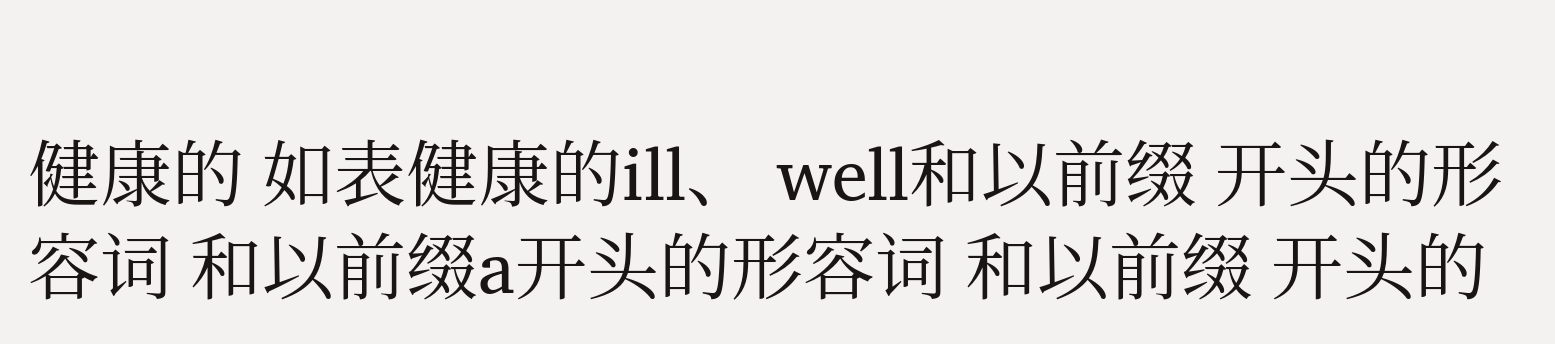健康的 如表健康的ill、 well和以前缀 开头的形容词 和以前缀a开头的形容词 和以前缀 开头的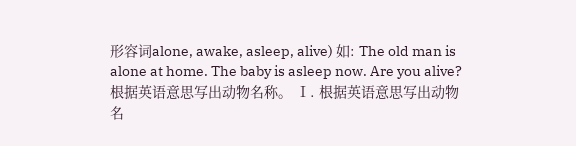形容词alone, awake, asleep, alive) 如: The old man is alone at home. The baby is asleep now. Are you alive?
根据英语意思写出动物名称。 Ⅰ. 根据英语意思写出动物名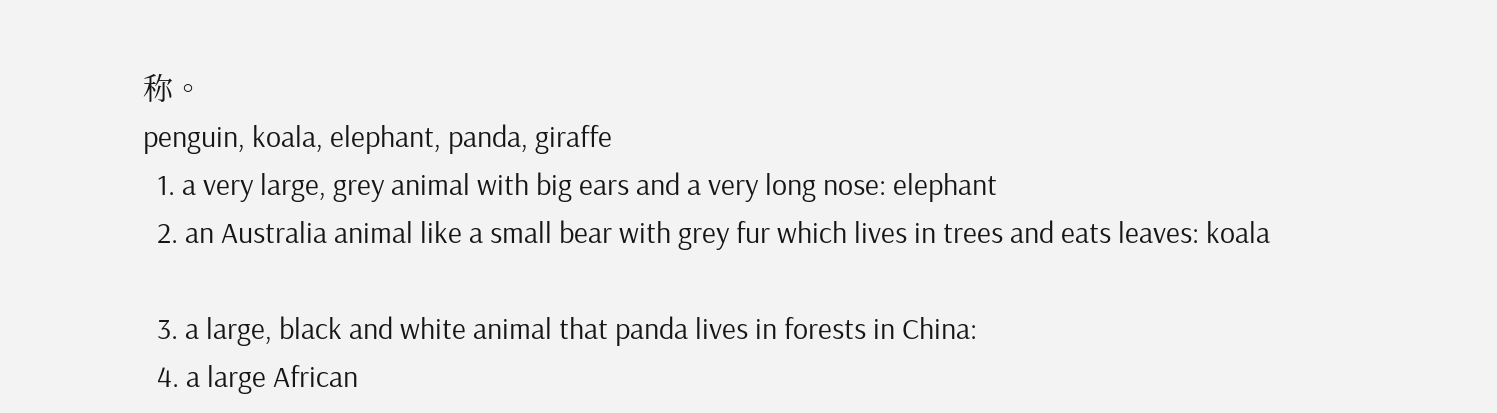称。
penguin, koala, elephant, panda, giraffe
  1. a very large, grey animal with big ears and a very long nose: elephant
  2. an Australia animal like a small bear with grey fur which lives in trees and eats leaves: koala

  3. a large, black and white animal that panda lives in forests in China:
  4. a large African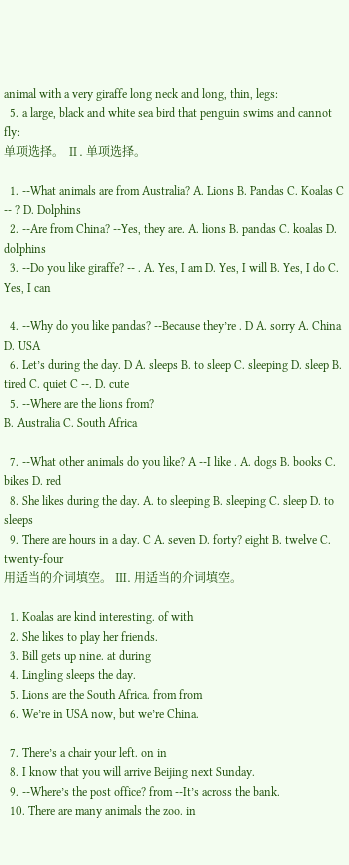animal with a very giraffe long neck and long, thin, legs:
  5. a large, black and white sea bird that penguin swims and cannot fly:
单项选择。 Ⅱ. 单项选择。

  1. --What animals are from Australia? A. Lions B. Pandas C. Koalas C -- ? D. Dolphins
  2. --Are from China? --Yes, they are. A. lions B. pandas C. koalas D. dolphins
  3. --Do you like giraffe? -- . A. Yes, I am D. Yes, I will B. Yes, I do C. Yes, I can

  4. --Why do you like pandas? --Because they’re . D A. sorry A. China D. USA
  6. Let’s during the day. D A. sleeps B. to sleep C. sleeping D. sleep B. tired C. quiet C --. D. cute
  5. --Where are the lions from?
B. Australia C. South Africa

  7. --What other animals do you like? A --I like . A. dogs B. books C. bikes D. red
  8. She likes during the day. A. to sleeping B. sleeping C. sleep D. to sleeps
  9. There are hours in a day. C A. seven D. forty? eight B. twelve C. twenty-four
用适当的介词填空。 Ⅲ. 用适当的介词填空。

  1. Koalas are kind interesting. of with
  2. She likes to play her friends.
  3. Bill gets up nine. at during
  4. Lingling sleeps the day.
  5. Lions are the South Africa. from from
  6. We’re in USA now, but we’re China.

  7. There’s a chair your left. on in
  8. I know that you will arrive Beijing next Sunday.
  9. --Where’s the post office? from --It’s across the bank.
  10. There are many animals the zoo. in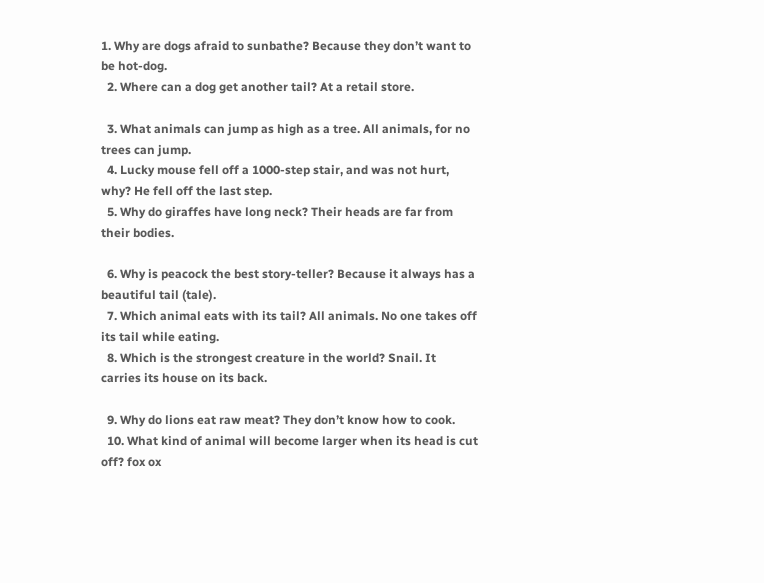1. Why are dogs afraid to sunbathe? Because they don’t want to be hot-dog.
  2. Where can a dog get another tail? At a retail store.

  3. What animals can jump as high as a tree. All animals, for no trees can jump.
  4. Lucky mouse fell off a 1000-step stair, and was not hurt, why? He fell off the last step.
  5. Why do giraffes have long neck? Their heads are far from their bodies.

  6. Why is peacock the best story-teller? Because it always has a beautiful tail (tale).
  7. Which animal eats with its tail? All animals. No one takes off its tail while eating.
  8. Which is the strongest creature in the world? Snail. It carries its house on its back.

  9. Why do lions eat raw meat? They don’t know how to cook.
  10. What kind of animal will become larger when its head is cut off? fox ox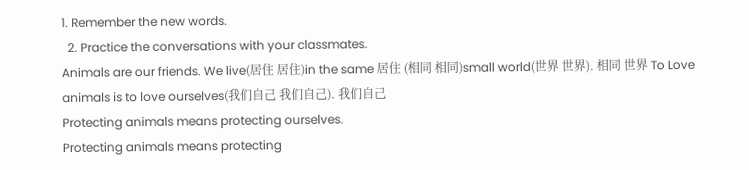1. Remember the new words.
  2. Practice the conversations with your classmates.
Animals are our friends. We live(居住 居住)in the same 居住 (相同 相同)small world(世界 世界). 相同 世界 To Love animals is to love ourselves(我们自己 我们自己). 我们自己
Protecting animals means protecting ourselves.
Protecting animals means protecting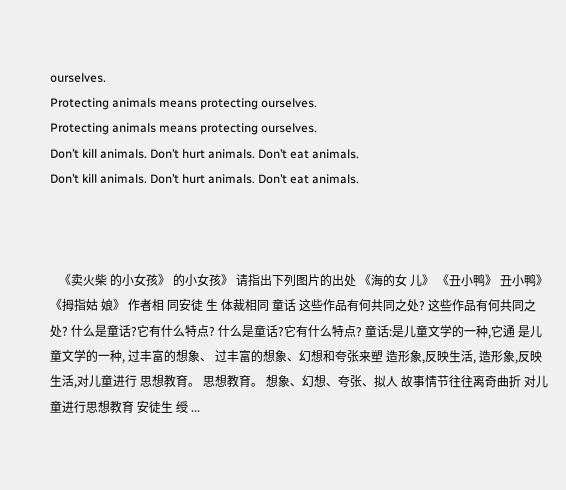ourselves.
Protecting animals means protecting ourselves.
Protecting animals means protecting ourselves.
Don’t kill animals. Don’t hurt animals. Don’t eat animals.
Don’t kill animals. Don’t hurt animals. Don’t eat animals.



   《卖火柴 的小女孩》 的小女孩》 请指出下列图片的出处 《海的女 儿》 《丑小鸭》 丑小鸭》 《拇指姑 娘》 作者相 同安徒 生 体裁相同 童话 这些作品有何共同之处? 这些作品有何共同之处? 什么是童话?它有什么特点? 什么是童话?它有什么特点? 童话:是儿童文学的一种,它通 是儿童文学的一种, 过丰富的想象、 过丰富的想象、幻想和夸张来塑 造形象,反映生活, 造形象,反映生活,对儿童进行 思想教育。 思想教育。 想象、幻想、夸张、拟人 故事情节往往离奇曲折 对儿童进行思想教育 安徒生 绶 ...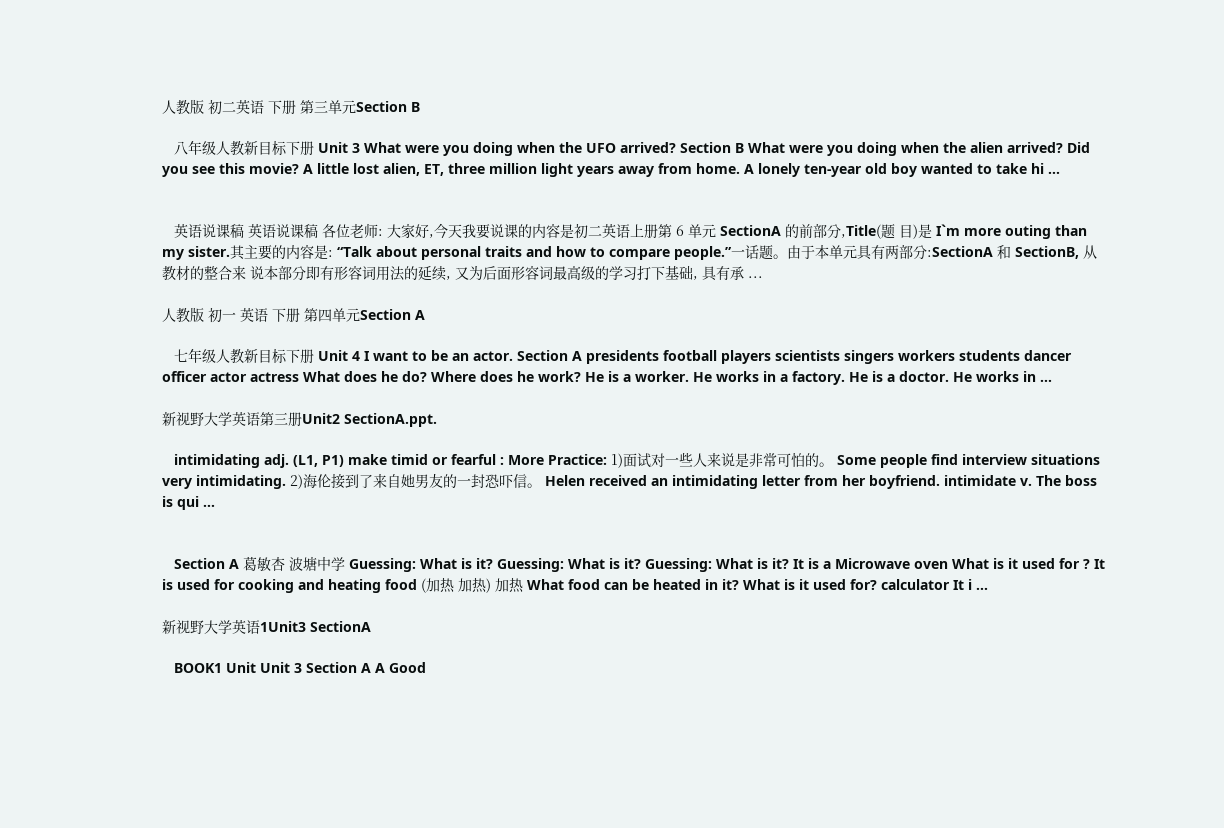人教版 初二英语 下册 第三单元Section B

   八年级人教新目标下册 Unit 3 What were you doing when the UFO arrived? Section B What were you doing when the alien arrived? Did you see this movie? A little lost alien, ET, three million light years away from home. A lonely ten-year old boy wanted to take hi ...


   英语说课稿 英语说课稿 各位老师: 大家好,今天我要说课的内容是初二英语上册第 6 单元 SectionA 的前部分,Title(题 目)是 I`m more outing than my sister.其主要的内容是: “Talk about personal traits and how to compare people.”一话题。由于本单元具有两部分:SectionA 和 SectionB, 从教材的整合来 说本部分即有形容词用法的延续, 又为后面形容词最高级的学习打下基础, 具有承 ...

人教版 初一 英语 下册 第四单元Section A

   七年级人教新目标下册 Unit 4 I want to be an actor. Section A presidents football players scientists singers workers students dancer officer actor actress What does he do? Where does he work? He is a worker. He works in a factory. He is a doctor. He works in ...

新视野大学英语第三册Unit2 SectionA.ppt.

   intimidating adj. (L1, P1) make timid or fearful : More Practice: 1)面试对一些人来说是非常可怕的。 Some people find interview situations very intimidating. 2)海伦接到了来自她男友的一封恐吓信。 Helen received an intimidating letter from her boyfriend. intimidate v. The boss is qui ...


   Section A 葛敏杏 波塘中学 Guessing: What is it? Guessing: What is it? Guessing: What is it? It is a Microwave oven What is it used for ? It is used for cooking and heating food (加热 加热) 加热 What food can be heated in it? What is it used for? calculator It i ...

新视野大学英语1Unit3 SectionA

   BOOK1 Unit Unit 3 Section A A Good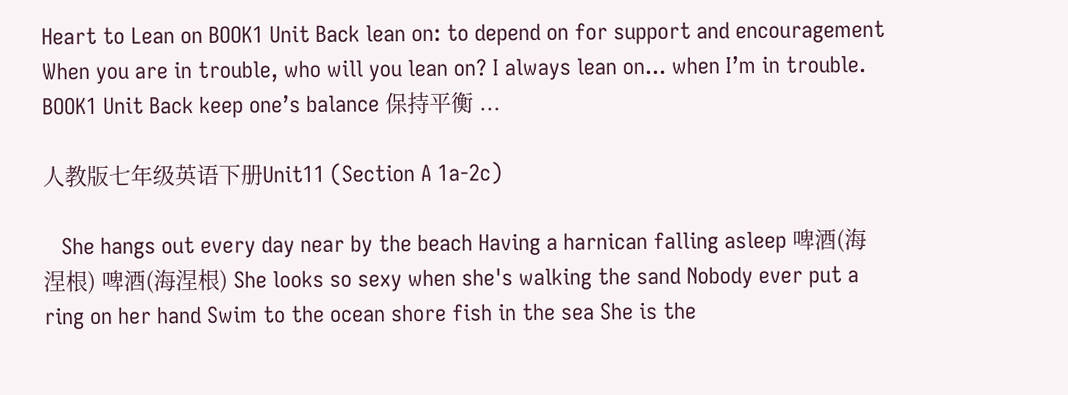Heart to Lean on BOOK1 Unit Back lean on: to depend on for support and encouragement When you are in trouble, who will you lean on? I always lean on... when I’m in trouble. BOOK1 Unit Back keep one’s balance 保持平衡 ...

人教版七年级英语下册Unit11 (Section A 1a-2c)

   She hangs out every day near by the beach Having a harnican falling asleep 啤酒(海涅根) 啤酒(海涅根) She looks so sexy when she's walking the sand Nobody ever put a ring on her hand Swim to the ocean shore fish in the sea She is the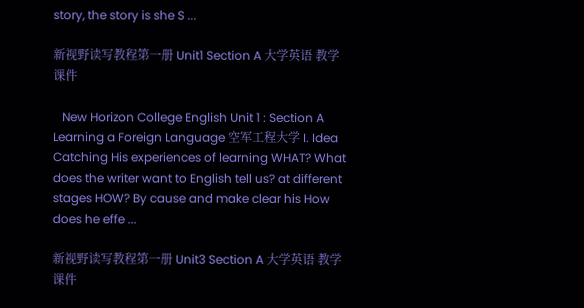story, the story is she S ...

新视野读写教程第一册 Unit1 Section A 大学英语 教学课件

   New Horizon College English Unit 1 : Section A Learning a Foreign Language 空军工程大学 I. Idea Catching His experiences of learning WHAT? What does the writer want to English tell us? at different stages HOW? By cause and make clear his How does he effe ...

新视野读写教程第一册 Unit3 Section A 大学英语 教学课件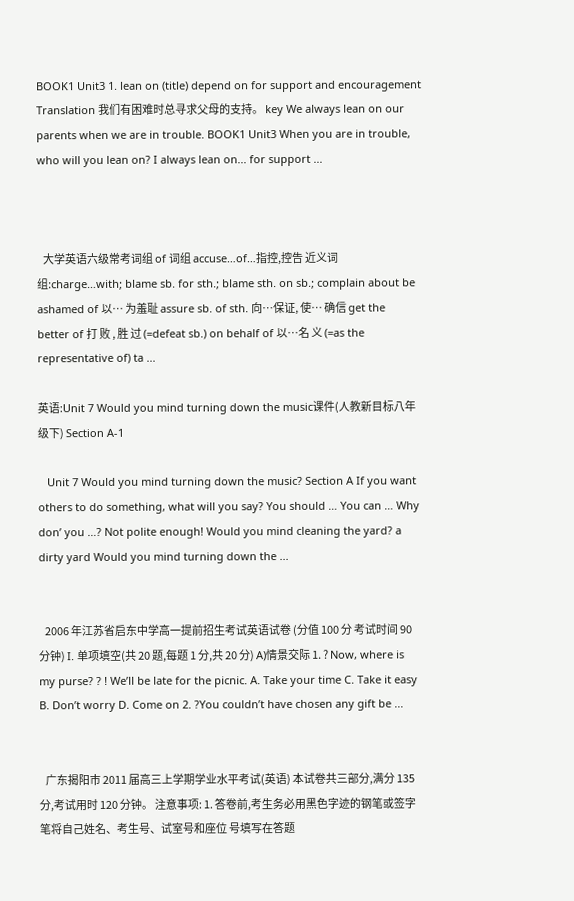BOOK1 Unit3 1. lean on (title) depend on for support and encouragement Translation 我们有困难时总寻求父母的支持。 key We always lean on our parents when we are in trouble. BOOK1 Unit3 When you are in trouble, who will you lean on? I always lean on... for support ...



   大学英语六级常考词组 of 词组 accuse…of…指控,控告 近义词组:charge…with; blame sb. for sth.; blame sth. on sb.; complain about be ashamed of 以… 为羞耻 assure sb. of sth. 向…保证, 使… 确信 get the better of 打 败 , 胜 过 (=defeat sb.) on behalf of 以…名 义 (=as the representative of) ta ...

英语:Unit 7 Would you mind turning down the music课件(人教新目标八年级下) Section A-1

   Unit 7 Would you mind turning down the music? Section A If you want others to do something, what will you say? You should … You can … Why don’ you …? Not polite enough! Would you mind cleaning the yard? a dirty yard Would you mind turning down the ...


   2006 年江苏省启东中学高一提前招生考试英语试卷 (分值 100 分 考试时间 90 分钟) I. 单项填空(共 20 题,每题 1 分,共 20 分) A)情景交际 1. ? Now, where is my purse? ? ! We’ll be late for the picnic. A. Take your time C. Take it easy B. Don’t worry D. Come on 2. ?You couldn’t have chosen any gift be ...


   广东揭阳市 2011 届高三上学期学业水平考试(英语) 本试卷共三部分,满分 135 分,考试用时 120 分钟。 注意事项: 1. 答卷前,考生务必用黑色字迹的钢笔或签字笔将自己姓名、考生号、试室号和座位 号填写在答题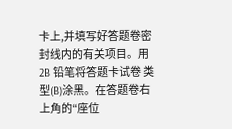卡上,并填写好答题卷密封线内的有关项目。用 2B 铅笔将答题卡试卷 类型(B)涂黑。在答题卷右上角的“座位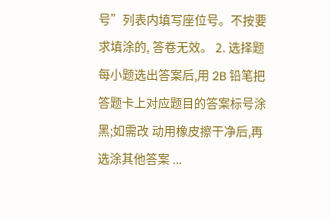号”列表内填写座位号。不按要求填涂的, 答卷无效。 2. 选择题每小题选出答案后,用 2B 铅笔把答题卡上对应题目的答案标号涂黑;如需改 动用橡皮擦干净后,再选涂其他答案 ...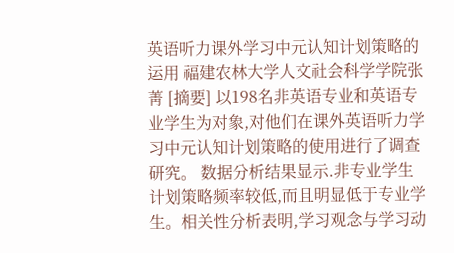英语听力课外学习中元认知计划策略的运用 福建农林大学人文社会科学学院张菁 [摘要] 以198名非英语专业和英语专业学生为对象,对他们在课外英语听力学习中元认知计划策略的使用进行了调查研究。 数据分析结果显示.非专业学生计划策略频率较低,而且明显低于专业学生。相关性分析表明,学习观念与学习动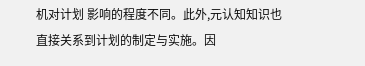机对计划 影响的程度不同。此外,元认知知识也直接关系到计划的制定与实施。因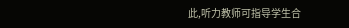此,听力教师可指导学生合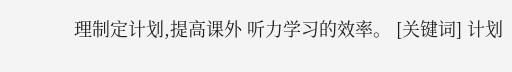理制定计划,提高课外 听力学习的效率。 [关键词] 计划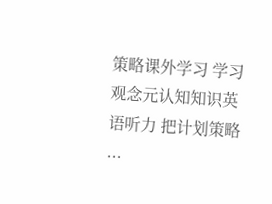策略课外学习 学习观念元认知知识英语听力 把计划策略 ...